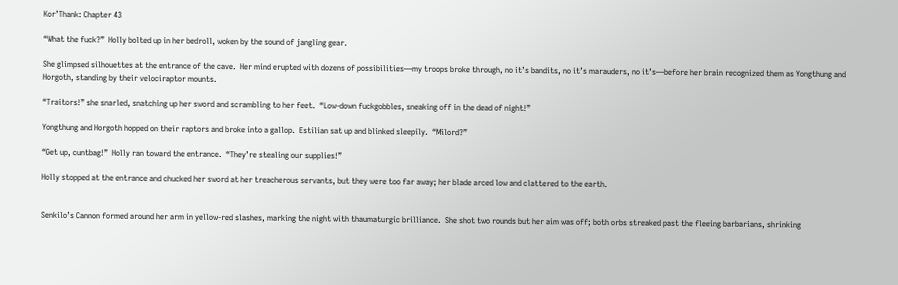Kor’Thank: Chapter 43

“What the fuck?”  Holly bolted up in her bedroll, woken by the sound of jangling gear.

She glimpsed silhouettes at the entrance of the cave.  Her mind erupted with dozens of possibilities—my troops broke through, no it’s bandits, no it’s marauders, no it’s—before her brain recognized them as Yongthung and Horgoth, standing by their velociraptor mounts.

“Traitors!” she snarled, snatching up her sword and scrambling to her feet.  “Low-down fuckgobbles, sneaking off in the dead of night!”

Yongthung and Horgoth hopped on their raptors and broke into a gallop.  Estilian sat up and blinked sleepily.  “Milord?”

“Get up, cuntbag!”  Holly ran toward the entrance.  “They’re stealing our supplies!”

Holly stopped at the entrance and chucked her sword at her treacherous servants, but they were too far away; her blade arced low and clattered to the earth.


Senkilo’s Cannon formed around her arm in yellow-red slashes, marking the night with thaumaturgic brilliance.  She shot two rounds but her aim was off; both orbs streaked past the fleeing barbarians, shrinking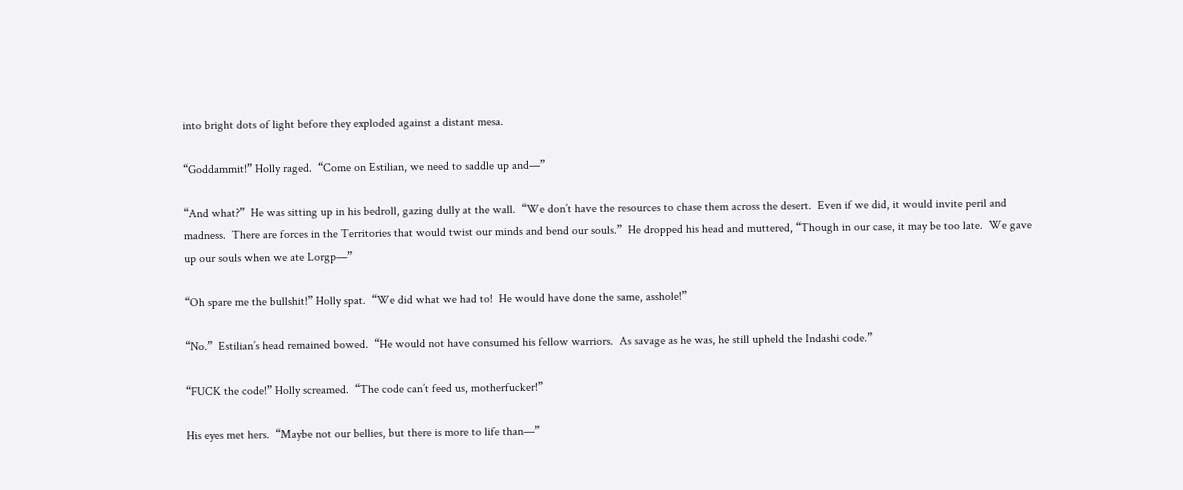into bright dots of light before they exploded against a distant mesa.

“Goddammit!” Holly raged.  “Come on Estilian, we need to saddle up and—”

“And what?”  He was sitting up in his bedroll, gazing dully at the wall.  “We don’t have the resources to chase them across the desert.  Even if we did, it would invite peril and madness.  There are forces in the Territories that would twist our minds and bend our souls.”  He dropped his head and muttered, “Though in our case, it may be too late.  We gave up our souls when we ate Lorgp—”

“Oh spare me the bullshit!” Holly spat.  “We did what we had to!  He would have done the same, asshole!”

“No.”  Estilian’s head remained bowed.  “He would not have consumed his fellow warriors.  As savage as he was, he still upheld the Indashi code.”

“FUCK the code!” Holly screamed.  “The code can’t feed us, motherfucker!”

His eyes met hers.  “Maybe not our bellies, but there is more to life than—”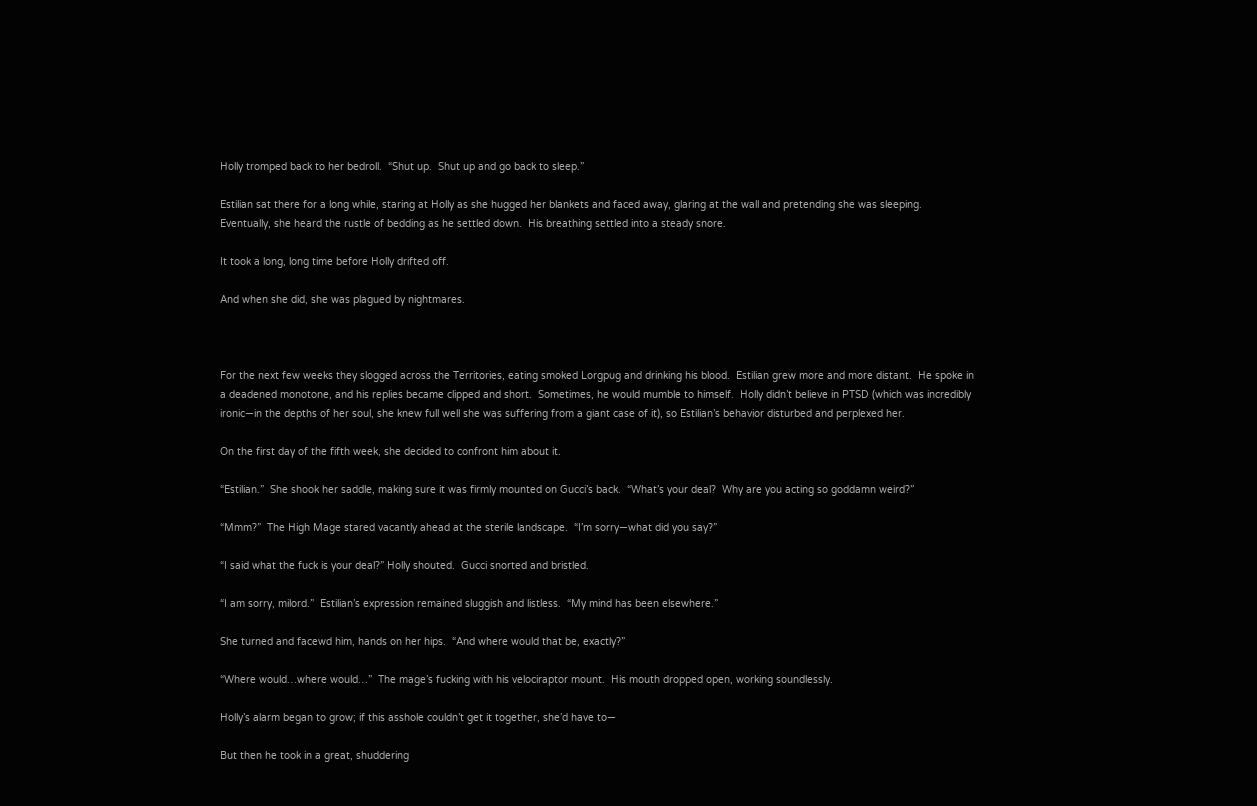Holly tromped back to her bedroll.  “Shut up.  Shut up and go back to sleep.”

Estilian sat there for a long while, staring at Holly as she hugged her blankets and faced away, glaring at the wall and pretending she was sleeping.  Eventually, she heard the rustle of bedding as he settled down.  His breathing settled into a steady snore.

It took a long, long time before Holly drifted off.

And when she did, she was plagued by nightmares.



For the next few weeks they slogged across the Territories, eating smoked Lorgpug and drinking his blood.  Estilian grew more and more distant.  He spoke in a deadened monotone, and his replies became clipped and short.  Sometimes, he would mumble to himself.  Holly didn’t believe in PTSD (which was incredibly ironic—in the depths of her soul, she knew full well she was suffering from a giant case of it), so Estilian’s behavior disturbed and perplexed her.

On the first day of the fifth week, she decided to confront him about it.

“Estilian.”  She shook her saddle, making sure it was firmly mounted on Gucci’s back.  “What’s your deal?  Why are you acting so goddamn weird?”

“Mmm?”  The High Mage stared vacantly ahead at the sterile landscape.  “I’m sorry—what did you say?”

“I said what the fuck is your deal?” Holly shouted.  Gucci snorted and bristled.

“I am sorry, milord.”  Estilian’s expression remained sluggish and listless.  “My mind has been elsewhere.”

She turned and facewd him, hands on her hips.  “And where would that be, exactly?”

“Where would…where would…”  The mage’s fucking with his velociraptor mount.  His mouth dropped open, working soundlessly.

Holly’s alarm began to grow; if this asshole couldn’t get it together, she’d have to—

But then he took in a great, shuddering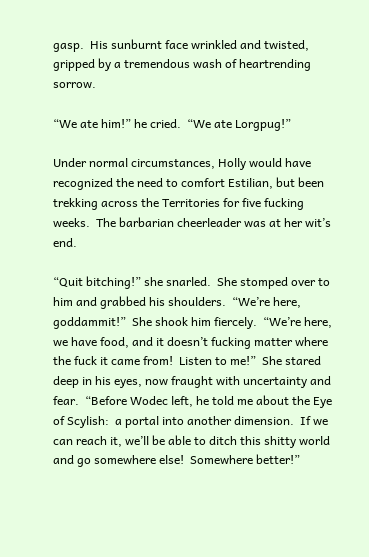gasp.  His sunburnt face wrinkled and twisted, gripped by a tremendous wash of heartrending sorrow.

“We ate him!” he cried.  “We ate Lorgpug!”

Under normal circumstances, Holly would have recognized the need to comfort Estilian, but been trekking across the Territories for five fucking weeks.  The barbarian cheerleader was at her wit’s end.

“Quit bitching!” she snarled.  She stomped over to him and grabbed his shoulders.  “We’re here, goddammit!”  She shook him fiercely.  “We’re here, we have food, and it doesn’t fucking matter where the fuck it came from!  Listen to me!”  She stared deep in his eyes, now fraught with uncertainty and fear.  “Before Wodec left, he told me about the Eye of Scylish:  a portal into another dimension.  If we can reach it, we’ll be able to ditch this shitty world and go somewhere else!  Somewhere better!”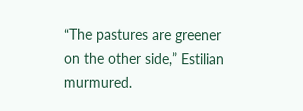“The pastures are greener on the other side,” Estilian murmured.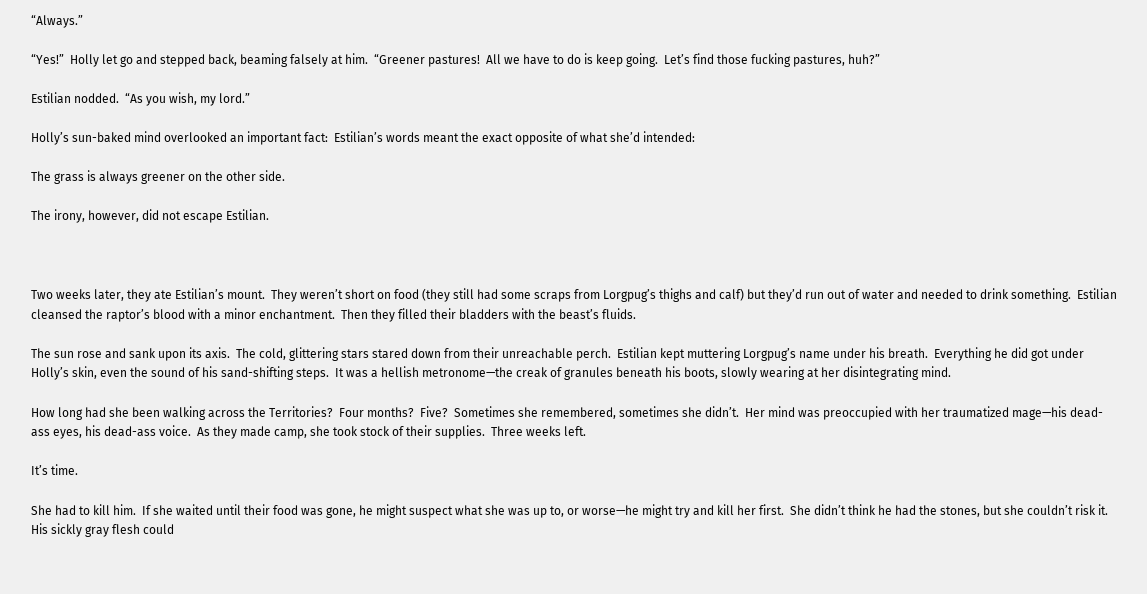“Always.”

“Yes!”  Holly let go and stepped back, beaming falsely at him.  “Greener pastures!  All we have to do is keep going.  Let’s find those fucking pastures, huh?”

Estilian nodded.  “As you wish, my lord.”

Holly’s sun-baked mind overlooked an important fact:  Estilian’s words meant the exact opposite of what she’d intended:

The grass is always greener on the other side.

The irony, however, did not escape Estilian.



Two weeks later, they ate Estilian’s mount.  They weren’t short on food (they still had some scraps from Lorgpug’s thighs and calf) but they’d run out of water and needed to drink something.  Estilian cleansed the raptor’s blood with a minor enchantment.  Then they filled their bladders with the beast’s fluids.

The sun rose and sank upon its axis.  The cold, glittering stars stared down from their unreachable perch.  Estilian kept muttering Lorgpug’s name under his breath.  Everything he did got under Holly’s skin, even the sound of his sand-shifting steps.  It was a hellish metronome—the creak of granules beneath his boots, slowly wearing at her disintegrating mind.

How long had she been walking across the Territories?  Four months?  Five?  Sometimes she remembered, sometimes she didn’t.  Her mind was preoccupied with her traumatized mage—his dead-ass eyes, his dead-ass voice.  As they made camp, she took stock of their supplies.  Three weeks left.

It’s time.

She had to kill him.  If she waited until their food was gone, he might suspect what she was up to, or worse—he might try and kill her first.  She didn’t think he had the stones, but she couldn’t risk it.  His sickly gray flesh could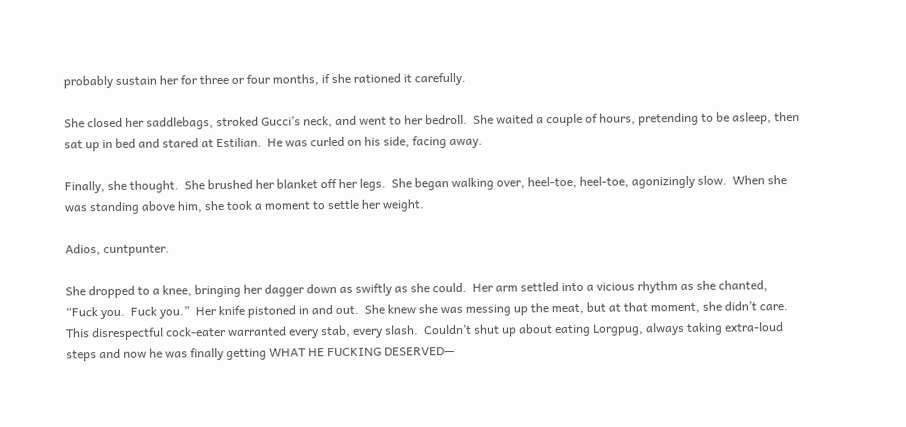probably sustain her for three or four months, if she rationed it carefully.

She closed her saddlebags, stroked Gucci’s neck, and went to her bedroll.  She waited a couple of hours, pretending to be asleep, then sat up in bed and stared at Estilian.  He was curled on his side, facing away.

Finally, she thought.  She brushed her blanket off her legs.  She began walking over, heel-toe, heel-toe, agonizingly slow.  When she was standing above him, she took a moment to settle her weight.

Adios, cuntpunter.

She dropped to a knee, bringing her dagger down as swiftly as she could.  Her arm settled into a vicious rhythm as she chanted, “Fuck you.  Fuck you.”  Her knife pistoned in and out.  She knew she was messing up the meat, but at that moment, she didn’t care.  This disrespectful cock-eater warranted every stab, every slash.  Couldn’t shut up about eating Lorgpug, always taking extra-loud steps and now he was finally getting WHAT HE FUCKING DESERVED—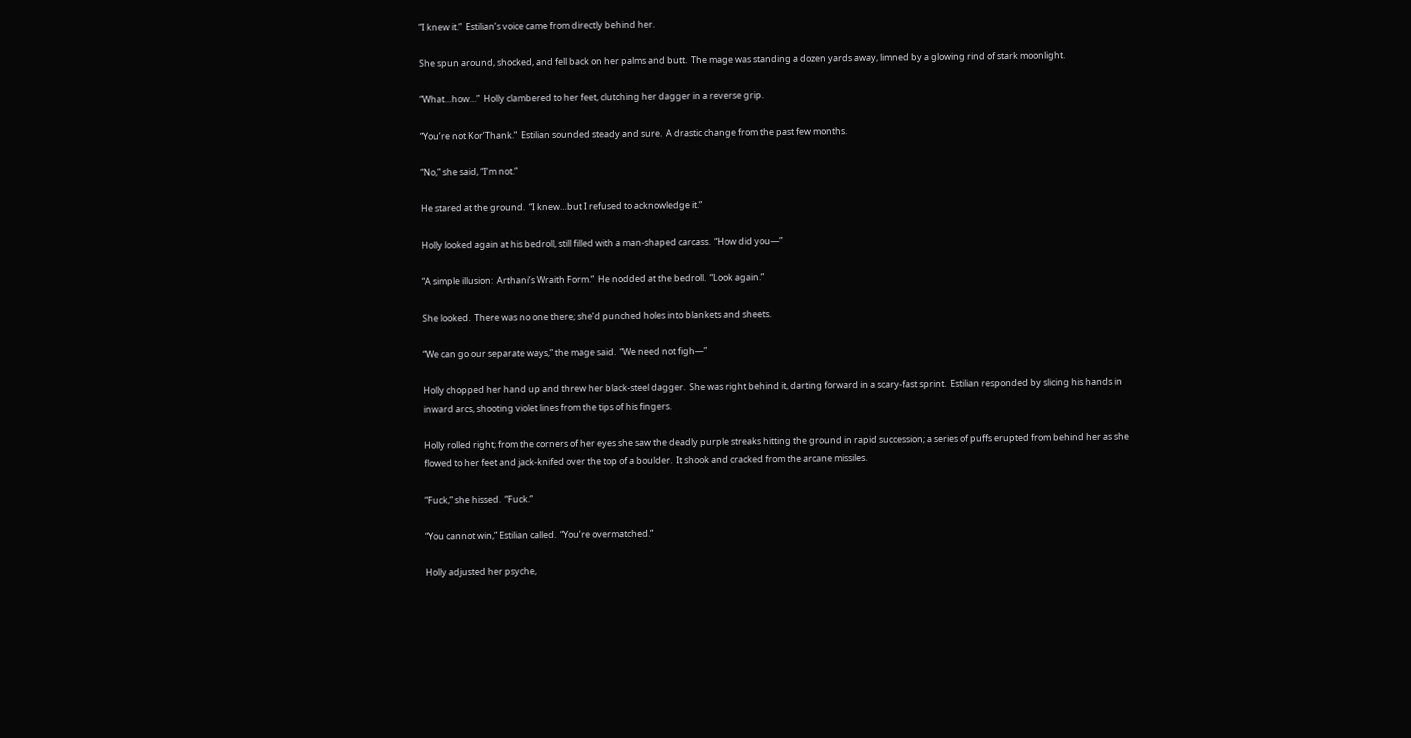“I knew it.”  Estilian’s voice came from directly behind her.

She spun around, shocked, and fell back on her palms and butt.  The mage was standing a dozen yards away, limned by a glowing rind of stark moonlight.

“What…how…”  Holly clambered to her feet, clutching her dagger in a reverse grip.

“You’re not Kor’Thank.”  Estilian sounded steady and sure.  A drastic change from the past few months.

“No,” she said, “I’m not.”

He stared at the ground.  “I knew…but I refused to acknowledge it.”

Holly looked again at his bedroll, still filled with a man-shaped carcass.  “How did you—”

“A simple illusion:  Arthani’s Wraith Form.”  He nodded at the bedroll.  “Look again.”

She looked.  There was no one there; she’d punched holes into blankets and sheets.

“We can go our separate ways,” the mage said.  “We need not figh—”

Holly chopped her hand up and threw her black-steel dagger.  She was right behind it, darting forward in a scary-fast sprint.  Estilian responded by slicing his hands in inward arcs, shooting violet lines from the tips of his fingers.

Holly rolled right; from the corners of her eyes she saw the deadly purple streaks hitting the ground in rapid succession; a series of puffs erupted from behind her as she flowed to her feet and jack-knifed over the top of a boulder.  It shook and cracked from the arcane missiles.

“Fuck,” she hissed.  “Fuck.”

“You cannot win,” Estilian called.  “You’re overmatched.”

Holly adjusted her psyche,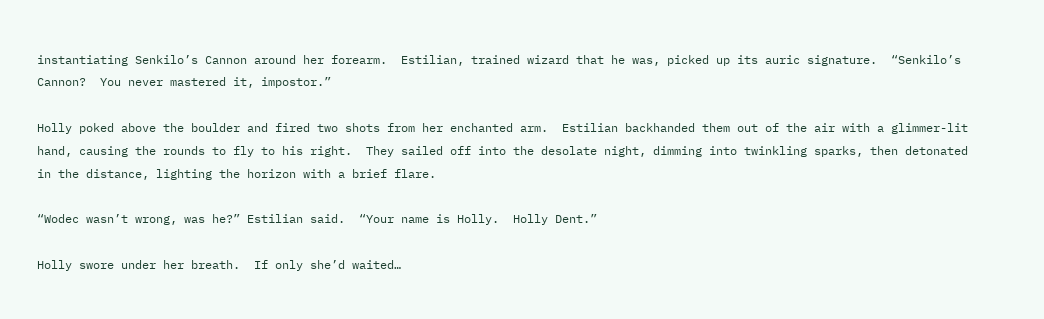instantiating Senkilo’s Cannon around her forearm.  Estilian, trained wizard that he was, picked up its auric signature.  “Senkilo’s Cannon?  You never mastered it, impostor.”

Holly poked above the boulder and fired two shots from her enchanted arm.  Estilian backhanded them out of the air with a glimmer-lit hand, causing the rounds to fly to his right.  They sailed off into the desolate night, dimming into twinkling sparks, then detonated in the distance, lighting the horizon with a brief flare.

“Wodec wasn’t wrong, was he?” Estilian said.  “Your name is Holly.  Holly Dent.”

Holly swore under her breath.  If only she’d waited…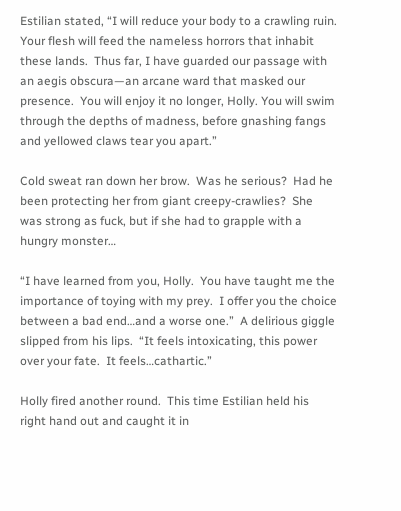Estilian stated, “I will reduce your body to a crawling ruin.  Your flesh will feed the nameless horrors that inhabit these lands.  Thus far, I have guarded our passage with an aegis obscura—an arcane ward that masked our presence.  You will enjoy it no longer, Holly. You will swim through the depths of madness, before gnashing fangs and yellowed claws tear you apart.”

Cold sweat ran down her brow.  Was he serious?  Had he been protecting her from giant creepy-crawlies?  She was strong as fuck, but if she had to grapple with a hungry monster…

“I have learned from you, Holly.  You have taught me the importance of toying with my prey.  I offer you the choice between a bad end…and a worse one.”  A delirious giggle slipped from his lips.  “It feels intoxicating, this power over your fate.  It feels…cathartic.”

Holly fired another round.  This time Estilian held his right hand out and caught it in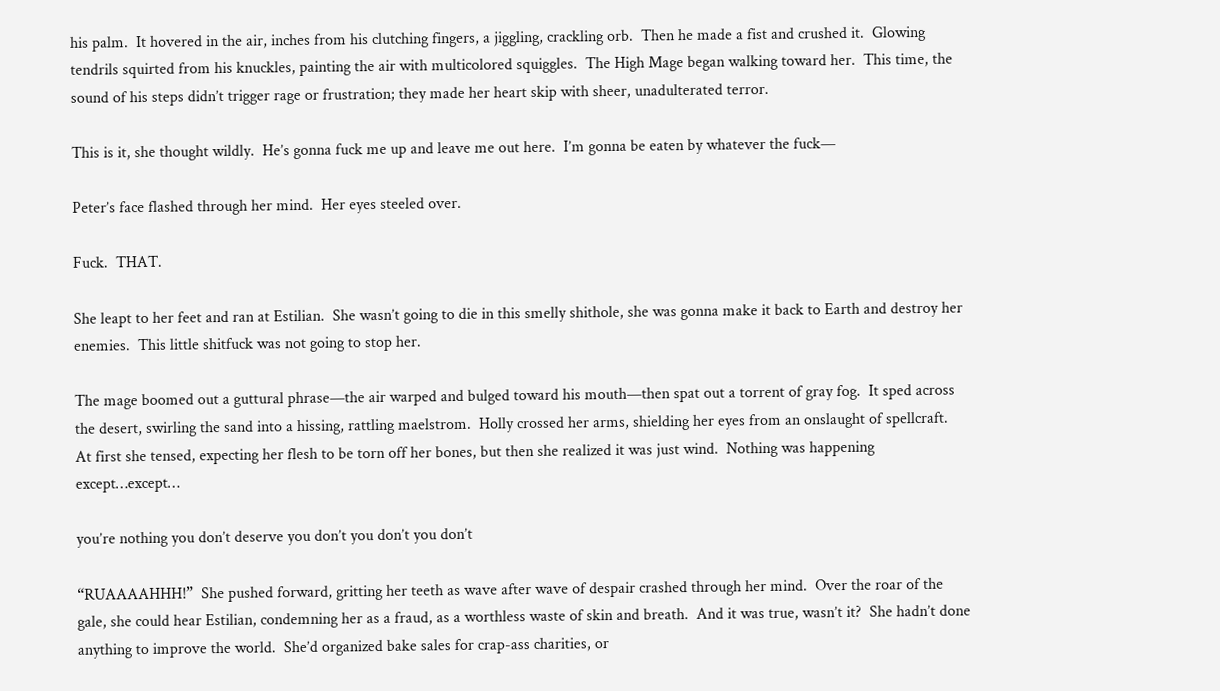his palm.  It hovered in the air, inches from his clutching fingers, a jiggling, crackling orb.  Then he made a fist and crushed it.  Glowing tendrils squirted from his knuckles, painting the air with multicolored squiggles.  The High Mage began walking toward her.  This time, the sound of his steps didn’t trigger rage or frustration; they made her heart skip with sheer, unadulterated terror.

This is it, she thought wildly.  He’s gonna fuck me up and leave me out here.  I’m gonna be eaten by whatever the fuck—

Peter’s face flashed through her mind.  Her eyes steeled over.

Fuck.  THAT.

She leapt to her feet and ran at Estilian.  She wasn’t going to die in this smelly shithole, she was gonna make it back to Earth and destroy her enemies.  This little shitfuck was not going to stop her.

The mage boomed out a guttural phrase—the air warped and bulged toward his mouth—then spat out a torrent of gray fog.  It sped across the desert, swirling the sand into a hissing, rattling maelstrom.  Holly crossed her arms, shielding her eyes from an onslaught of spellcraft.  At first she tensed, expecting her flesh to be torn off her bones, but then she realized it was just wind.  Nothing was happening except…except…

you’re nothing you don’t deserve you don’t you don’t you don’t

“RUAAAAHHH!”  She pushed forward, gritting her teeth as wave after wave of despair crashed through her mind.  Over the roar of the gale, she could hear Estilian, condemning her as a fraud, as a worthless waste of skin and breath.  And it was true, wasn’t it?  She hadn’t done anything to improve the world.  She’d organized bake sales for crap-ass charities, or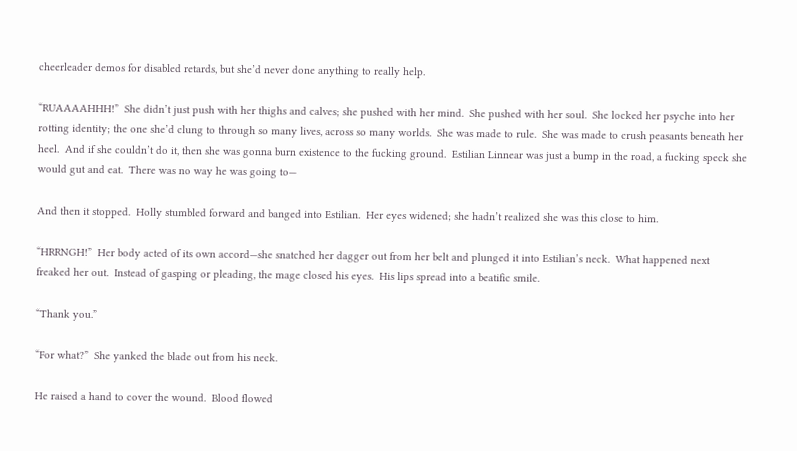cheerleader demos for disabled retards, but she’d never done anything to really help.

“RUAAAAHHH!”  She didn’t just push with her thighs and calves; she pushed with her mind.  She pushed with her soul.  She locked her psyche into her rotting identity; the one she’d clung to through so many lives, across so many worlds.  She was made to rule.  She was made to crush peasants beneath her heel.  And if she couldn’t do it, then she was gonna burn existence to the fucking ground.  Estilian Linnear was just a bump in the road, a fucking speck she would gut and eat.  There was no way he was going to—

And then it stopped.  Holly stumbled forward and banged into Estilian.  Her eyes widened; she hadn’t realized she was this close to him.

“HRRNGH!”  Her body acted of its own accord—she snatched her dagger out from her belt and plunged it into Estilian’s neck.  What happened next freaked her out.  Instead of gasping or pleading, the mage closed his eyes.  His lips spread into a beatific smile.

“Thank you.”

“For what?”  She yanked the blade out from his neck.

He raised a hand to cover the wound.  Blood flowed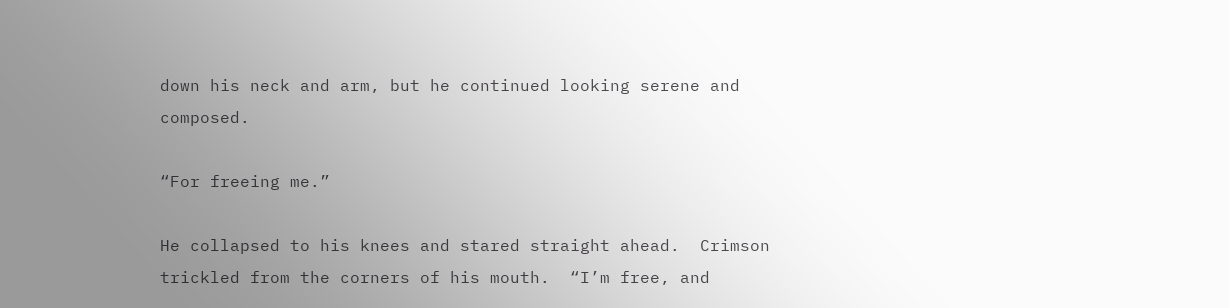down his neck and arm, but he continued looking serene and composed.

“For freeing me.”

He collapsed to his knees and stared straight ahead.  Crimson trickled from the corners of his mouth.  “I’m free, and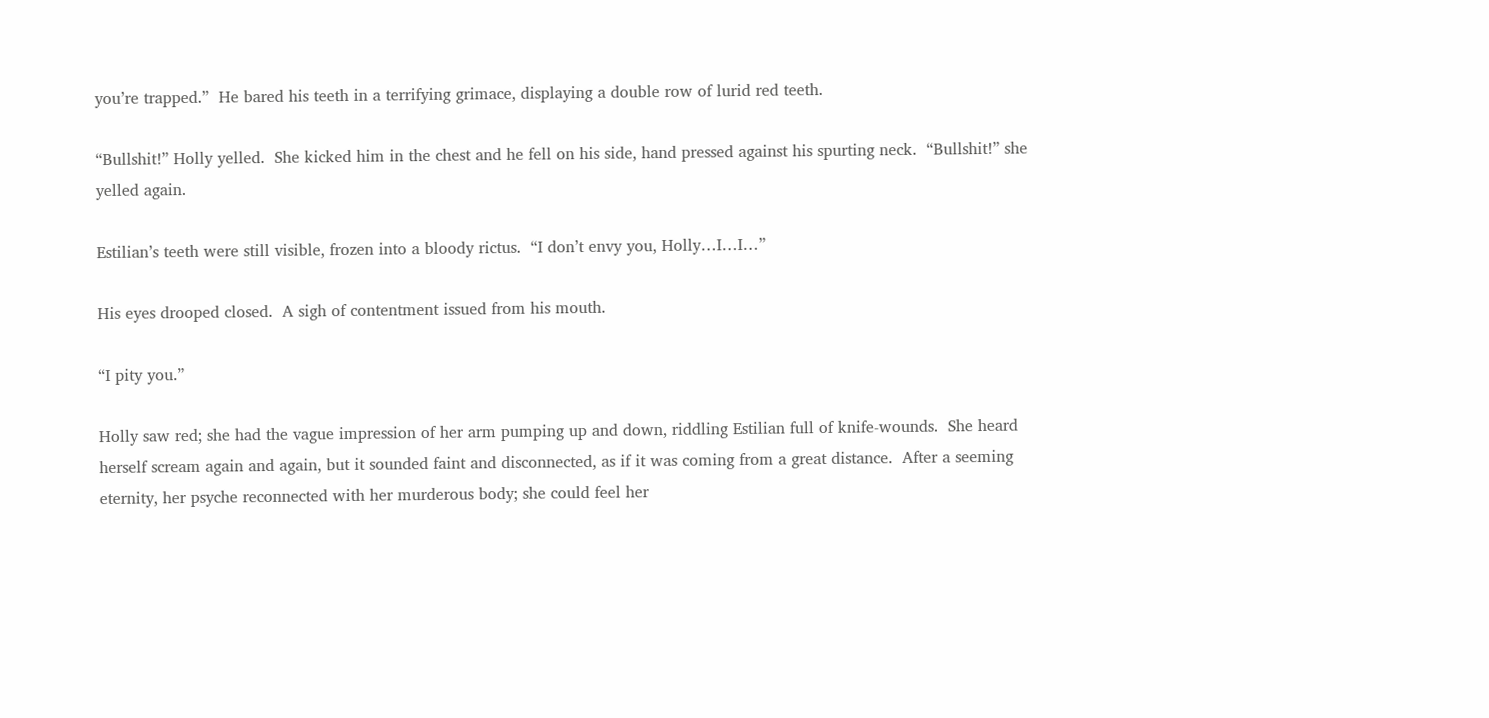you’re trapped.”  He bared his teeth in a terrifying grimace, displaying a double row of lurid red teeth.

“Bullshit!” Holly yelled.  She kicked him in the chest and he fell on his side, hand pressed against his spurting neck.  “Bullshit!” she yelled again.

Estilian’s teeth were still visible, frozen into a bloody rictus.  “I don’t envy you, Holly…I…I…”

His eyes drooped closed.  A sigh of contentment issued from his mouth.

“I pity you.”

Holly saw red; she had the vague impression of her arm pumping up and down, riddling Estilian full of knife-wounds.  She heard herself scream again and again, but it sounded faint and disconnected, as if it was coming from a great distance.  After a seeming eternity, her psyche reconnected with her murderous body; she could feel her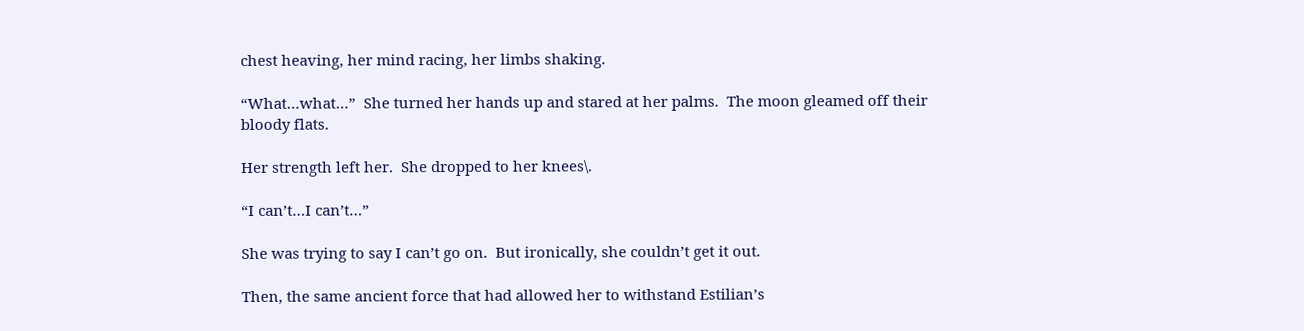chest heaving, her mind racing, her limbs shaking.

“What…what…”  She turned her hands up and stared at her palms.  The moon gleamed off their bloody flats.

Her strength left her.  She dropped to her knees\.

“I can’t…I can’t…”

She was trying to say I can’t go on.  But ironically, she couldn’t get it out.

Then, the same ancient force that had allowed her to withstand Estilian’s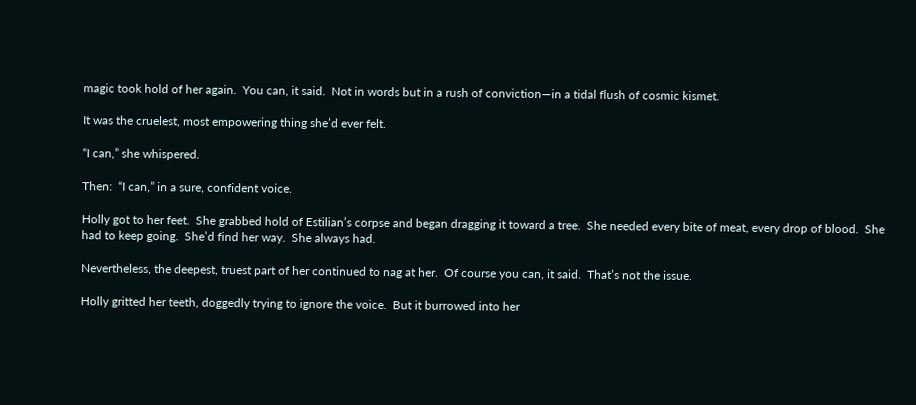magic took hold of her again.  You can, it said.  Not in words but in a rush of conviction—in a tidal flush of cosmic kismet.

It was the cruelest, most empowering thing she’d ever felt.

“I can,” she whispered.

Then:  “I can,” in a sure, confident voice.

Holly got to her feet.  She grabbed hold of Estilian’s corpse and began dragging it toward a tree.  She needed every bite of meat, every drop of blood.  She had to keep going.  She’d find her way.  She always had.

Nevertheless, the deepest, truest part of her continued to nag at her.  Of course you can, it said.  That’s not the issue.

Holly gritted her teeth, doggedly trying to ignore the voice.  But it burrowed into her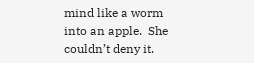mind like a worm into an apple.  She couldn’t deny it.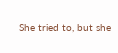She tried to, but she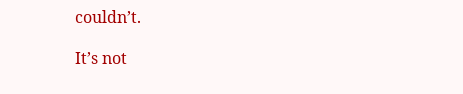couldn’t.

It’s not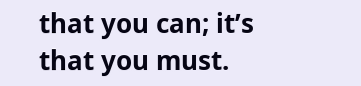that you can; it’s that you must.